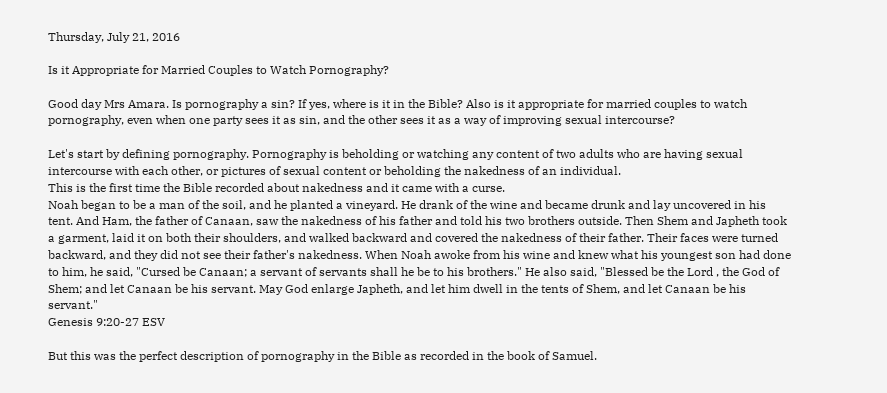Thursday, July 21, 2016

Is it Appropriate for Married Couples to Watch Pornography?

Good day Mrs Amara. Is pornography a sin? If yes, where is it in the Bible? Also is it appropriate for married couples to watch pornography, even when one party sees it as sin, and the other sees it as a way of improving sexual intercourse?

Let's start by defining pornography. Pornography is beholding or watching any content of two adults who are having sexual intercourse with each other, or pictures of sexual content or beholding the nakedness of an individual.
This is the first time the Bible recorded about nakedness and it came with a curse.
Noah began to be a man of the soil, and he planted a vineyard. He drank of the wine and became drunk and lay uncovered in his tent. And Ham, the father of Canaan, saw the nakedness of his father and told his two brothers outside. Then Shem and Japheth took a garment, laid it on both their shoulders, and walked backward and covered the nakedness of their father. Their faces were turned backward, and they did not see their father's nakedness. When Noah awoke from his wine and knew what his youngest son had done to him, he said, "Cursed be Canaan; a servant of servants shall he be to his brothers." He also said, "Blessed be the Lord , the God of Shem; and let Canaan be his servant. May God enlarge Japheth, and let him dwell in the tents of Shem, and let Canaan be his servant."
Genesis 9:20-27 ESV

But this was the perfect description of pornography in the Bible as recorded in the book of Samuel.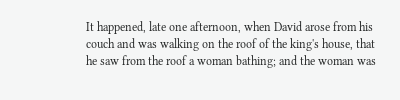It happened, late one afternoon, when David arose from his couch and was walking on the roof of the king's house, that he saw from the roof a woman bathing; and the woman was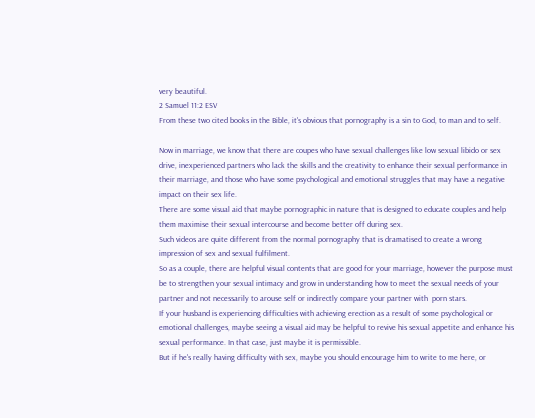very beautiful.
2 Samuel 11:2 ESV
From these two cited books in the Bible, it's obvious that pornography is a sin to God, to man and to self.

Now in marriage, we know that there are coupes who have sexual challenges like low sexual libido or sex drive, inexperienced partners who lack the skills and the creativity to enhance their sexual performance in their marriage, and those who have some psychological and emotional struggles that may have a negative impact on their sex life.
There are some visual aid that maybe pornographic in nature that is designed to educate couples and help them maximise their sexual intercourse and become better off during sex.
Such videos are quite different from the normal pornography that is dramatised to create a wrong impression of sex and sexual fulfilment.
So as a couple, there are helpful visual contents that are good for your marriage, however the purpose must be to strengthen your sexual intimacy and grow in understanding how to meet the sexual needs of your partner and not necessarily to arouse self or indirectly compare your partner with  porn stars.
If your husband is experiencing difficulties with achieving erection as a result of some psychological or emotional challenges, maybe seeing a visual aid may be helpful to revive his sexual appetite and enhance his sexual performance. In that case, just maybe it is permissible.
But if he's really having difficulty with sex, maybe you should encourage him to write to me here, or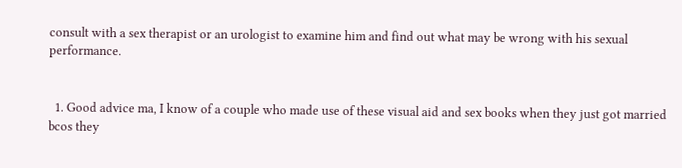consult with a sex therapist or an urologist to examine him and find out what may be wrong with his sexual performance.


  1. Good advice ma, I know of a couple who made use of these visual aid and sex books when they just got married bcos they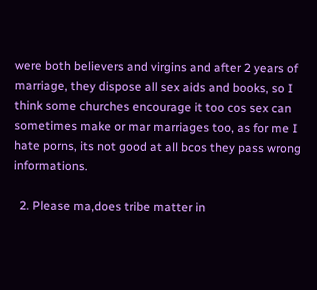were both believers and virgins and after 2 years of marriage, they dispose all sex aids and books, so I think some churches encourage it too cos sex can sometimes make or mar marriages too, as for me I hate porns, its not good at all bcos they pass wrong informations.

  2. Please ma,does tribe matter in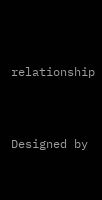relationship


Designed by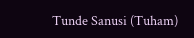Tunde Sanusi (Tuham)